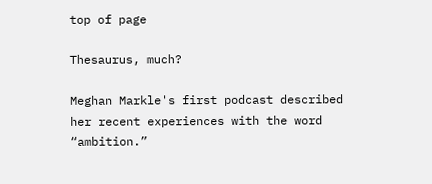top of page

Thesaurus, much?

Meghan Markle's first podcast described her recent experiences with the word “ambition.”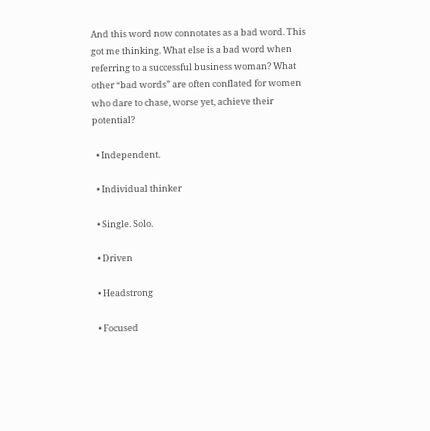And this word now connotates as a bad word. This got me thinking. What else is a bad word when referring to a successful business woman? What other “bad words” are often conflated for women who dare to chase, worse yet, achieve their potential?

  • Independent.

  • Individual thinker

  • Single. Solo.

  • Driven

  • Headstrong

  • Focused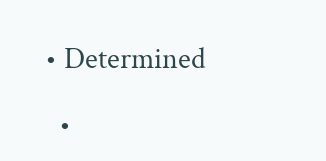• Determined

  •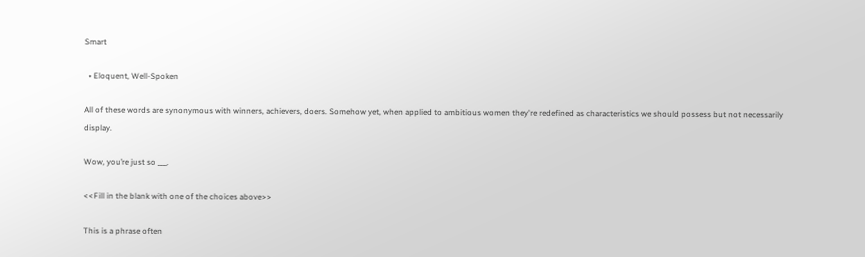Smart

  • Eloquent, Well-Spoken

All of these words are synonymous with winners, achievers, doers. Somehow yet, when applied to ambitious women they're redefined as characteristics we should possess but not necessarily display.

Wow, you’re just so ___.

<<Fill in the blank with one of the choices above>>

This is a phrase often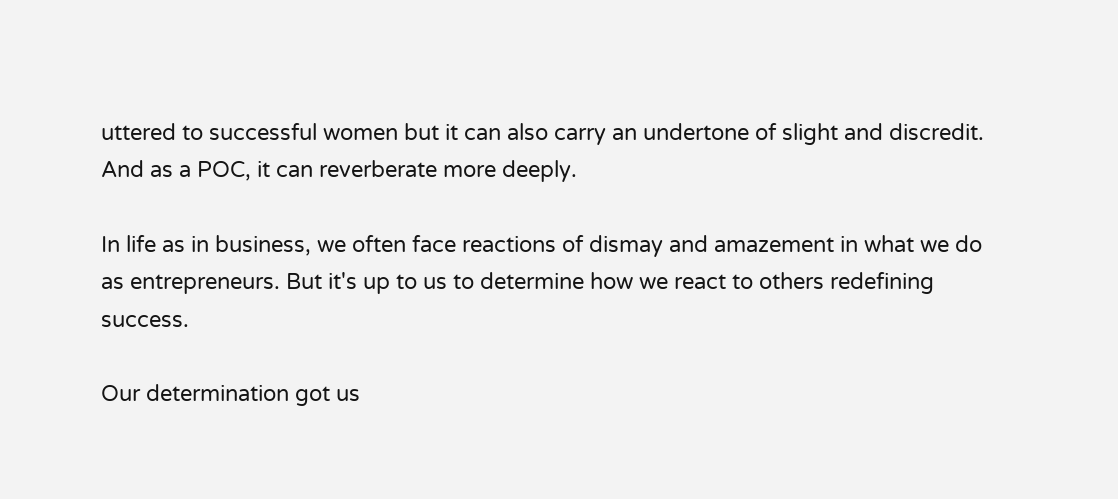uttered to successful women but it can also carry an undertone of slight and discredit. And as a POC, it can reverberate more deeply.

In life as in business, we often face reactions of dismay and amazement in what we do as entrepreneurs. But it's up to us to determine how we react to others redefining success.

Our determination got us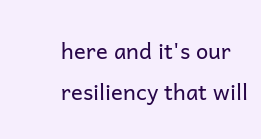here and it's our resiliency that will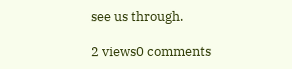see us through.

2 views0 comments